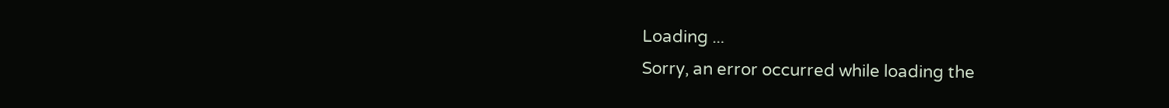Loading ...
Sorry, an error occurred while loading the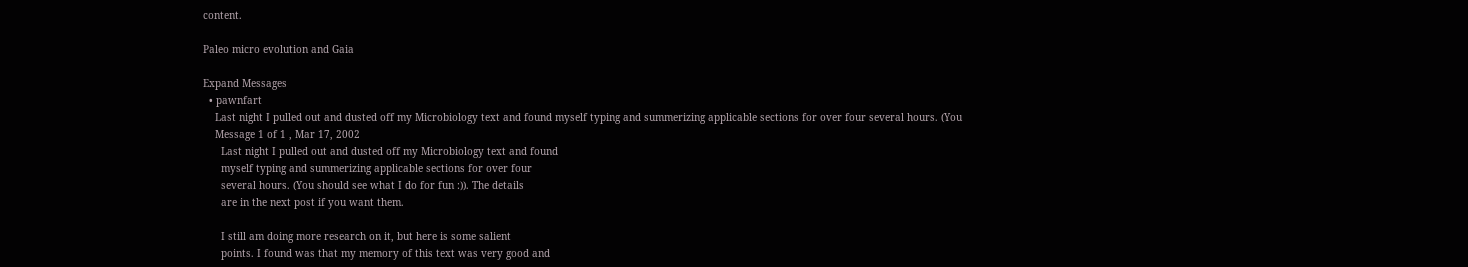content.

Paleo micro evolution and Gaia

Expand Messages
  • pawnfart
    Last night I pulled out and dusted off my Microbiology text and found myself typing and summerizing applicable sections for over four several hours. (You
    Message 1 of 1 , Mar 17, 2002
      Last night I pulled out and dusted off my Microbiology text and found
      myself typing and summerizing applicable sections for over four
      several hours. (You should see what I do for fun :)). The details
      are in the next post if you want them.

      I still am doing more research on it, but here is some salient
      points. I found was that my memory of this text was very good and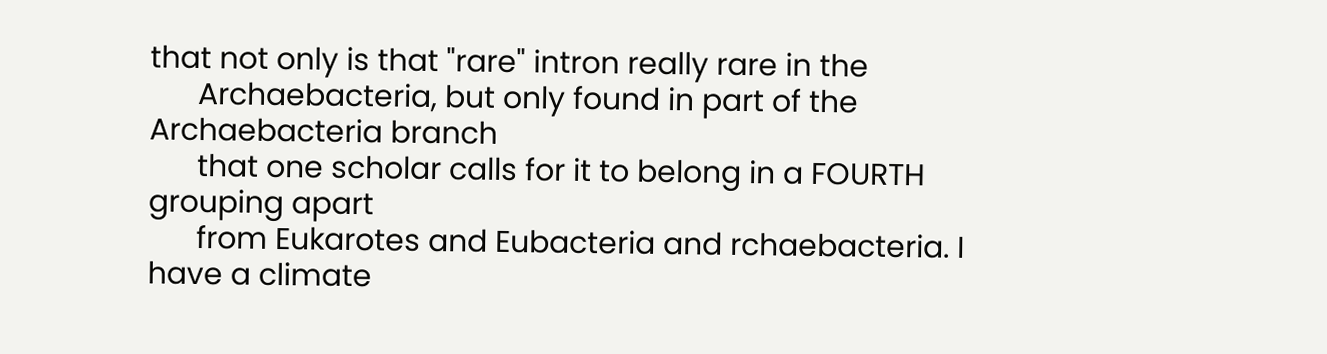that not only is that "rare" intron really rare in the
      Archaebacteria, but only found in part of the Archaebacteria branch
      that one scholar calls for it to belong in a FOURTH grouping apart
      from Eukarotes and Eubacteria and rchaebacteria. I have a climate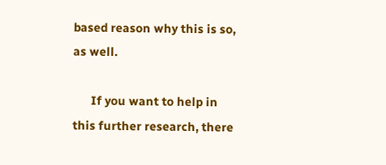based reason why this is so, as well.

      If you want to help in this further research, there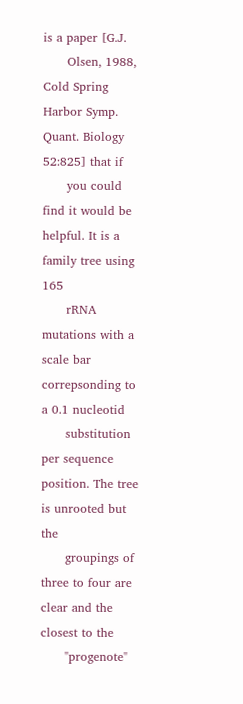is a paper [G.J.
      Olsen, 1988, Cold Spring Harbor Symp. Quant. Biology 52:825] that if
      you could find it would be helpful. It is a family tree using 165
      rRNA mutations with a scale bar correpsonding to a 0.1 nucleotid
      substitution per sequence position. The tree is unrooted but the
      groupings of three to four are clear and the closest to the
      "progenote"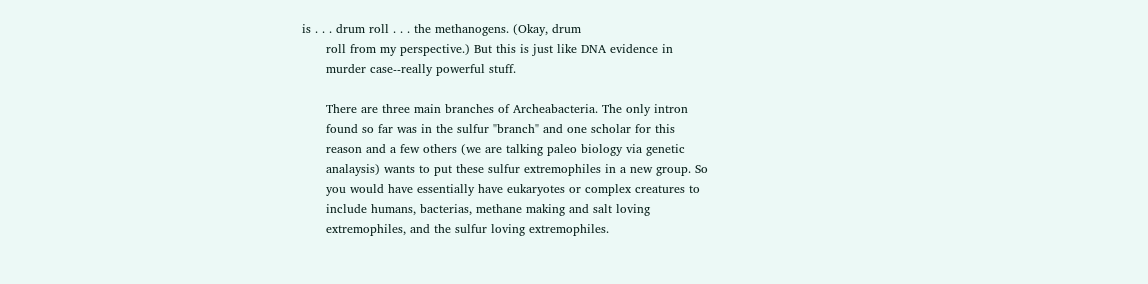is . . . drum roll . . . the methanogens. (Okay, drum
      roll from my perspective.) But this is just like DNA evidence in
      murder case--really powerful stuff.

      There are three main branches of Archeabacteria. The only intron
      found so far was in the sulfur "branch" and one scholar for this
      reason and a few others (we are talking paleo biology via genetic
      analaysis) wants to put these sulfur extremophiles in a new group. So
      you would have essentially have eukaryotes or complex creatures to
      include humans, bacterias, methane making and salt loving
      extremophiles, and the sulfur loving extremophiles.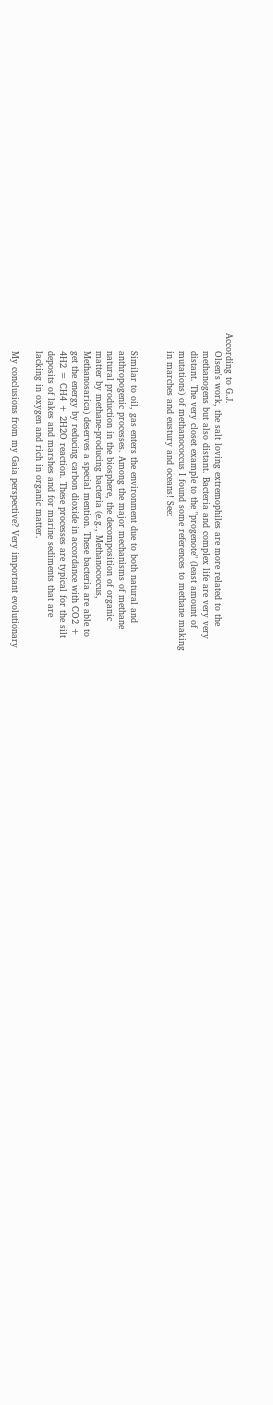According to G.J.
      Olsen's work, the salt loving extremophiles are more related to the
      methanogens but also distant. Bacteria and complex life are very very
      distant. The very closet example to the "progenote" (least amount of
      mutations) of methanococcus I found some references to methane making
      in marches and eustury and oceans! See:


      Similar to oil, gas enters the environment due to both natural and
      anthropogenic processes. Among the major mechanisms of methane
      natural production in the biosphere, the decomposition of organic
      matter by methane-producing bacteria (e.g., Methanococcus,
      Methanosarica) deserves a special mention. These bacteria are able to
      get the energy by reducing carbon dioxide in accordance with CO2 +
      4H2 = CH4 + 2H2O reaction. These processes are typical for the silt
      deposits of lakes and marshes and for marine sediments that are
      lacking in oxygen and rich in organic matter.

      My conclusions from my Gaia perspective? Very important evolutionary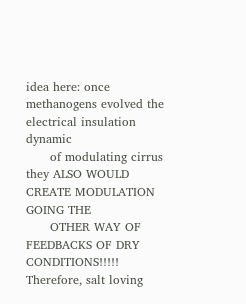idea here: once methanogens evolved the electrical insulation dynamic
      of modulating cirrus they ALSO WOULD CREATE MODULATION GOING THE
      OTHER WAY OF FEEDBACKS OF DRY CONDITIONS!!!!! Therefore, salt loving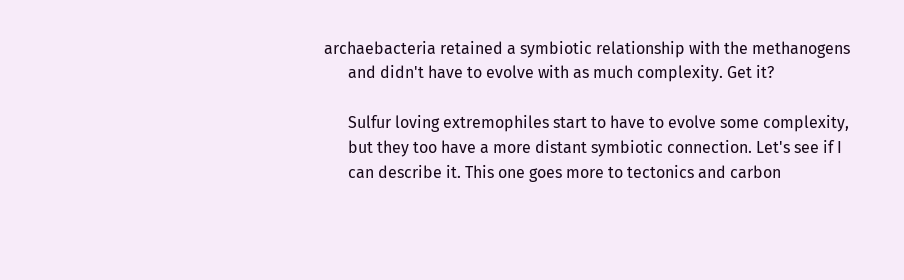archaebacteria retained a symbiotic relationship with the methanogens
      and didn't have to evolve with as much complexity. Get it?

      Sulfur loving extremophiles start to have to evolve some complexity,
      but they too have a more distant symbiotic connection. Let's see if I
      can describe it. This one goes more to tectonics and carbon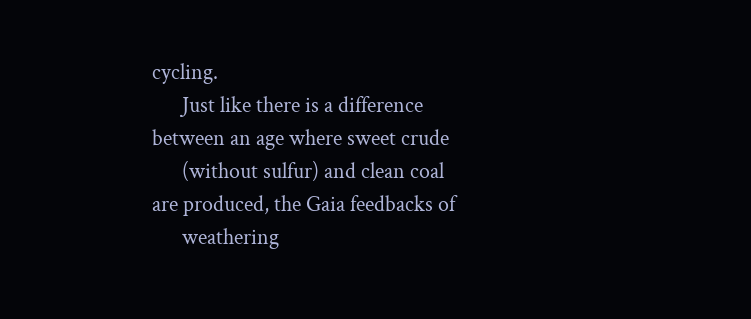cycling.
      Just like there is a difference between an age where sweet crude
      (without sulfur) and clean coal are produced, the Gaia feedbacks of
      weathering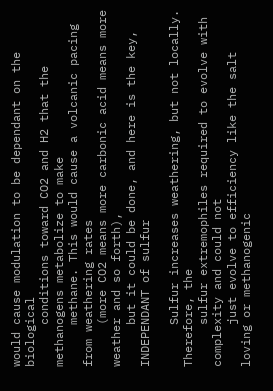would cause modulation to be dependant on the biological
      conditions toward CO2 and H2 that the methanogens metabolize to make
      methane. This would cause a volcanic pacing from weathering rates
      (more CO2 means more carbonic acid means more weather and so forth),
      but it could be done, and here is the key, INDEPENDANT of sulfur

      Sulfur increases weathering, but not locally. Therefore, the
      sulfur extremophiles required to evolve with complexity and could not
      just evolve to efficiency like the salt loving or methanogenic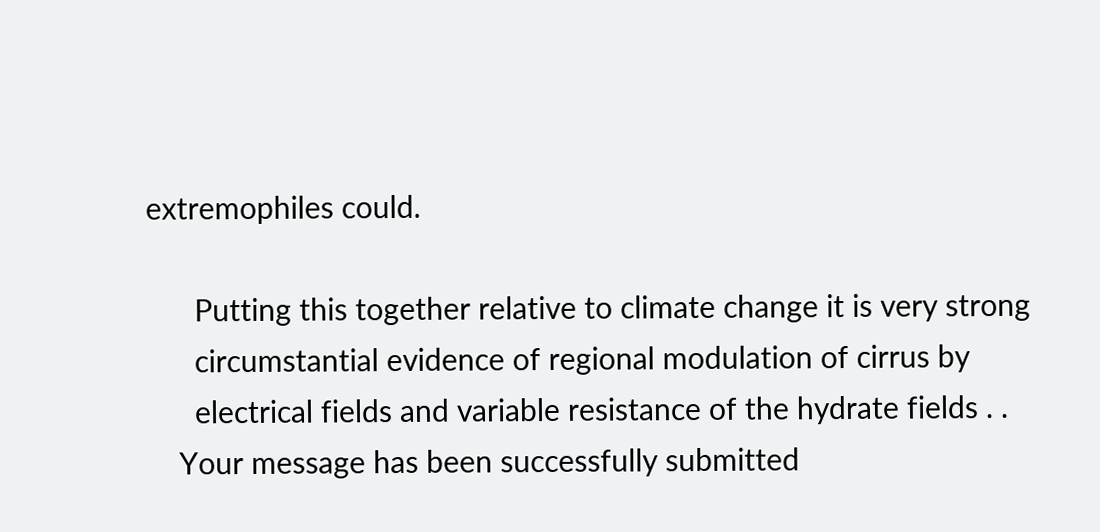extremophiles could.

      Putting this together relative to climate change it is very strong
      circumstantial evidence of regional modulation of cirrus by
      electrical fields and variable resistance of the hydrate fields . .
    Your message has been successfully submitted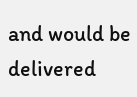and would be delivered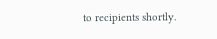to recipients shortly.